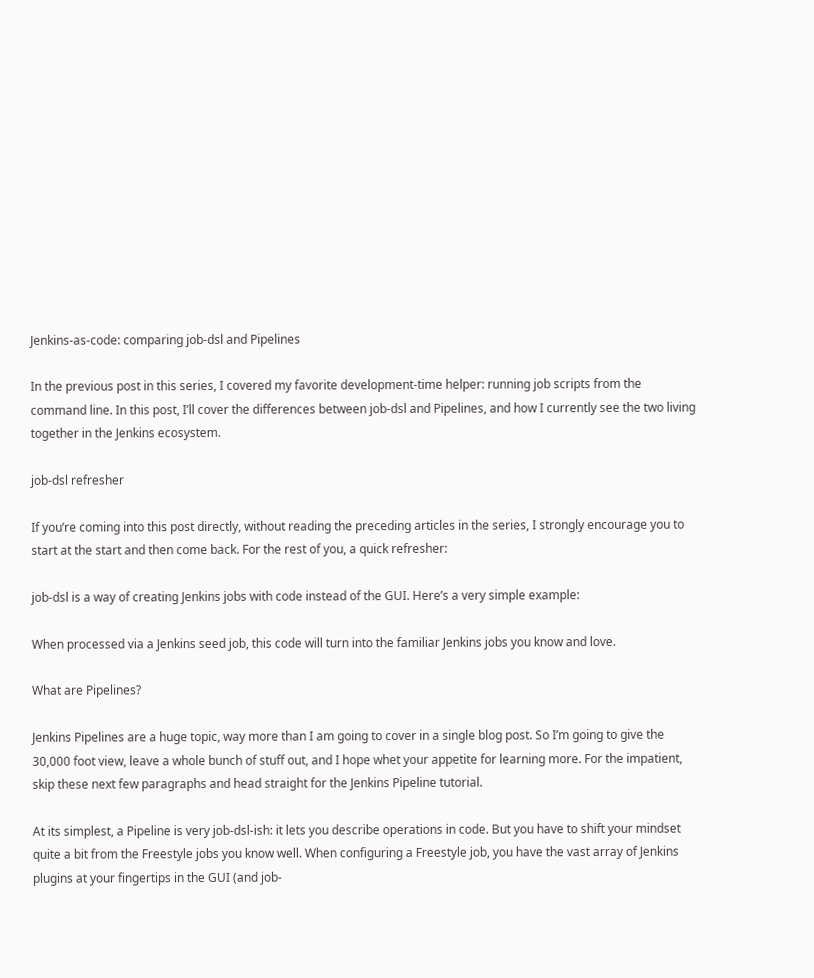Jenkins-as-code: comparing job-dsl and Pipelines

In the previous post in this series, I covered my favorite development-time helper: running job scripts from the command line. In this post, I’ll cover the differences between job-dsl and Pipelines, and how I currently see the two living together in the Jenkins ecosystem.

job-dsl refresher

If you’re coming into this post directly, without reading the preceding articles in the series, I strongly encourage you to start at the start and then come back. For the rest of you, a quick refresher:

job-dsl is a way of creating Jenkins jobs with code instead of the GUI. Here’s a very simple example:

When processed via a Jenkins seed job, this code will turn into the familiar Jenkins jobs you know and love.

What are Pipelines?

Jenkins Pipelines are a huge topic, way more than I am going to cover in a single blog post. So I’m going to give the 30,000 foot view, leave a whole bunch of stuff out, and I hope whet your appetite for learning more. For the impatient, skip these next few paragraphs and head straight for the Jenkins Pipeline tutorial.

At its simplest, a Pipeline is very job-dsl-ish: it lets you describe operations in code. But you have to shift your mindset quite a bit from the Freestyle jobs you know well. When configuring a Freestyle job, you have the vast array of Jenkins plugins at your fingertips in the GUI (and job-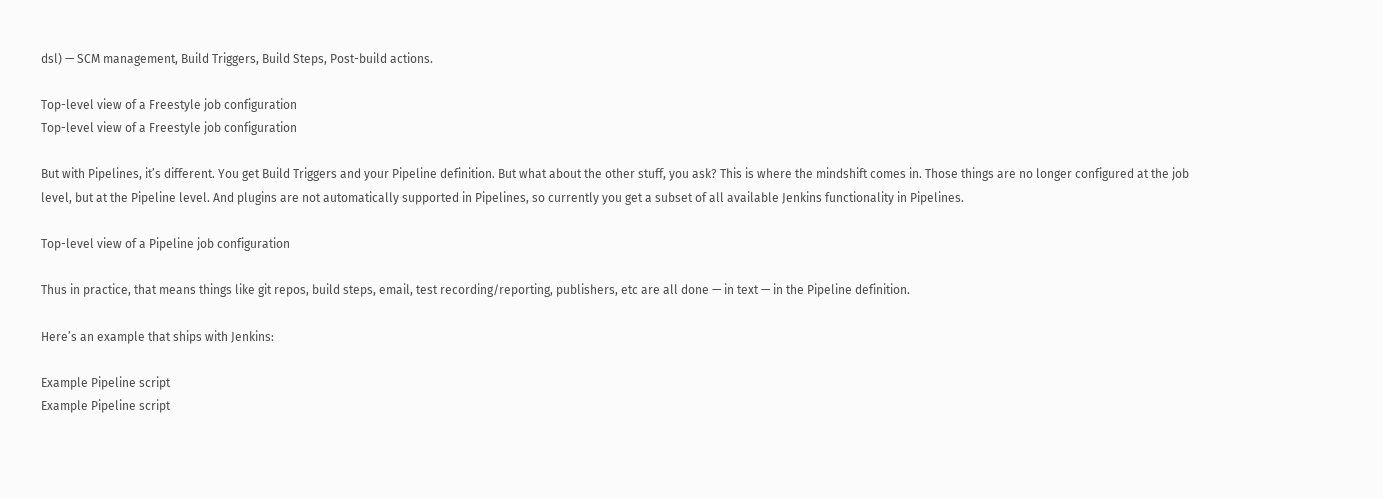dsl) — SCM management, Build Triggers, Build Steps, Post-build actions.

Top-level view of a Freestyle job configuration
Top-level view of a Freestyle job configuration

But with Pipelines, it’s different. You get Build Triggers and your Pipeline definition. But what about the other stuff, you ask? This is where the mindshift comes in. Those things are no longer configured at the job level, but at the Pipeline level. And plugins are not automatically supported in Pipelines, so currently you get a subset of all available Jenkins functionality in Pipelines.

Top-level view of a Pipeline job configuration

Thus in practice, that means things like git repos, build steps, email, test recording/reporting, publishers, etc are all done — in text — in the Pipeline definition.

Here’s an example that ships with Jenkins:

Example Pipeline script
Example Pipeline script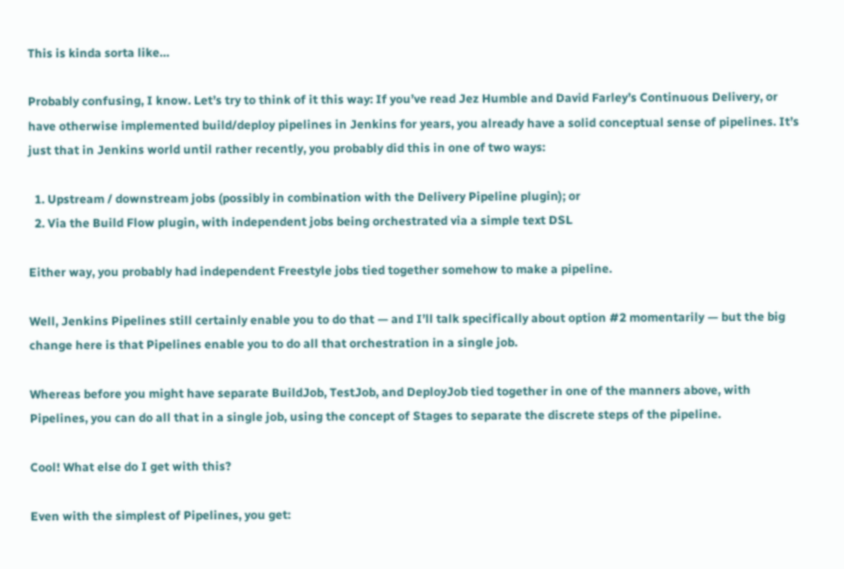This is kinda sorta like…

Probably confusing, I know. Let’s try to think of it this way: If you’ve read Jez Humble and David Farley’s Continuous Delivery, or have otherwise implemented build/deploy pipelines in Jenkins for years, you already have a solid conceptual sense of pipelines. It’s just that in Jenkins world until rather recently, you probably did this in one of two ways:

  1. Upstream / downstream jobs (possibly in combination with the Delivery Pipeline plugin); or
  2. Via the Build Flow plugin, with independent jobs being orchestrated via a simple text DSL

Either way, you probably had independent Freestyle jobs tied together somehow to make a pipeline.

Well, Jenkins Pipelines still certainly enable you to do that — and I’ll talk specifically about option #2 momentarily — but the big change here is that Pipelines enable you to do all that orchestration in a single job.

Whereas before you might have separate BuildJob, TestJob, and DeployJob tied together in one of the manners above, with Pipelines, you can do all that in a single job, using the concept of Stages to separate the discrete steps of the pipeline.

Cool! What else do I get with this?

Even with the simplest of Pipelines, you get: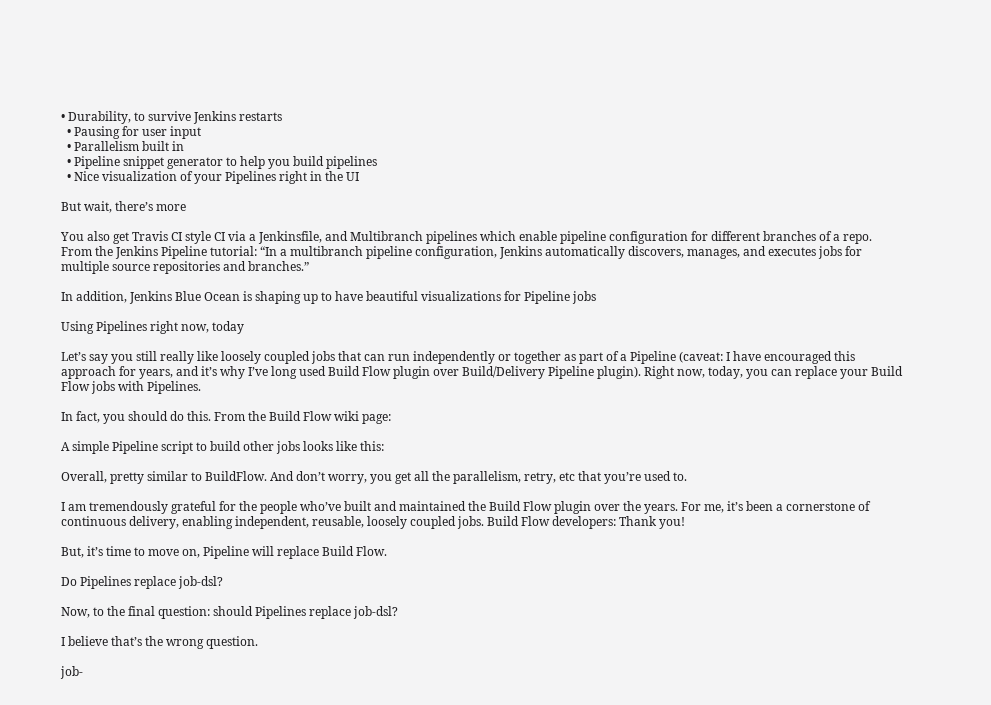• Durability, to survive Jenkins restarts
  • Pausing for user input
  • Parallelism built in
  • Pipeline snippet generator to help you build pipelines
  • Nice visualization of your Pipelines right in the UI

But wait, there’s more

You also get Travis CI style CI via a Jenkinsfile, and Multibranch pipelines which enable pipeline configuration for different branches of a repo. From the Jenkins Pipeline tutorial: “In a multibranch pipeline configuration, Jenkins automatically discovers, manages, and executes jobs for multiple source repositories and branches.”

In addition, Jenkins Blue Ocean is shaping up to have beautiful visualizations for Pipeline jobs

Using Pipelines right now, today

Let’s say you still really like loosely coupled jobs that can run independently or together as part of a Pipeline (caveat: I have encouraged this approach for years, and it’s why I’ve long used Build Flow plugin over Build/Delivery Pipeline plugin). Right now, today, you can replace your Build Flow jobs with Pipelines.

In fact, you should do this. From the Build Flow wiki page:

A simple Pipeline script to build other jobs looks like this:

Overall, pretty similar to BuildFlow. And don’t worry, you get all the parallelism, retry, etc that you’re used to.

I am tremendously grateful for the people who’ve built and maintained the Build Flow plugin over the years. For me, it’s been a cornerstone of continuous delivery, enabling independent, reusable, loosely coupled jobs. Build Flow developers: Thank you!

But, it’s time to move on, Pipeline will replace Build Flow.

Do Pipelines replace job-dsl?

Now, to the final question: should Pipelines replace job-dsl?

I believe that’s the wrong question.

job-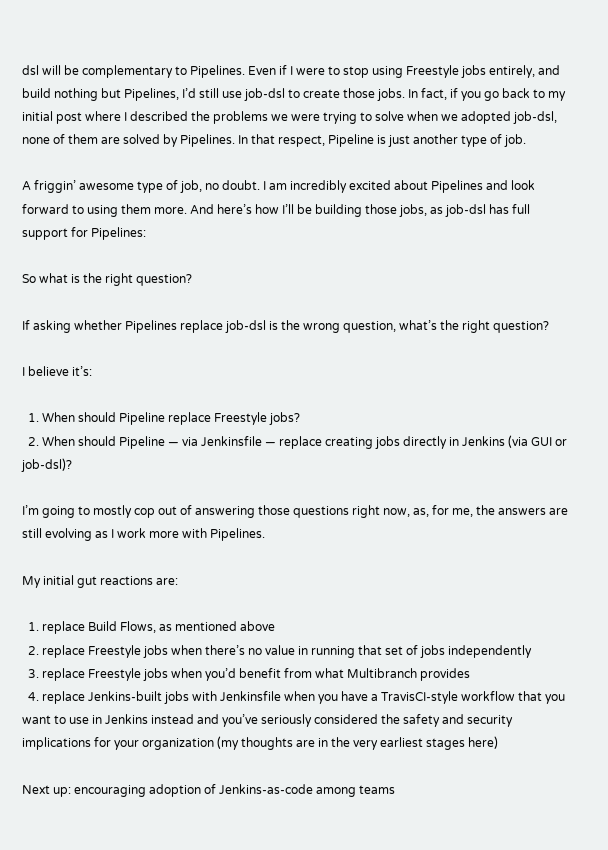dsl will be complementary to Pipelines. Even if I were to stop using Freestyle jobs entirely, and build nothing but Pipelines, I’d still use job-dsl to create those jobs. In fact, if you go back to my initial post where I described the problems we were trying to solve when we adopted job-dsl, none of them are solved by Pipelines. In that respect, Pipeline is just another type of job.

A friggin’ awesome type of job, no doubt. I am incredibly excited about Pipelines and look forward to using them more. And here’s how I’ll be building those jobs, as job-dsl has full support for Pipelines:

So what is the right question?

If asking whether Pipelines replace job-dsl is the wrong question, what’s the right question?

I believe it’s:

  1. When should Pipeline replace Freestyle jobs?
  2. When should Pipeline — via Jenkinsfile — replace creating jobs directly in Jenkins (via GUI or job-dsl)?

I’m going to mostly cop out of answering those questions right now, as, for me, the answers are still evolving as I work more with Pipelines.

My initial gut reactions are:

  1. replace Build Flows, as mentioned above
  2. replace Freestyle jobs when there’s no value in running that set of jobs independently
  3. replace Freestyle jobs when you’d benefit from what Multibranch provides
  4. replace Jenkins-built jobs with Jenkinsfile when you have a TravisCI-style workflow that you want to use in Jenkins instead and you’ve seriously considered the safety and security implications for your organization (my thoughts are in the very earliest stages here)

Next up: encouraging adoption of Jenkins-as-code among teams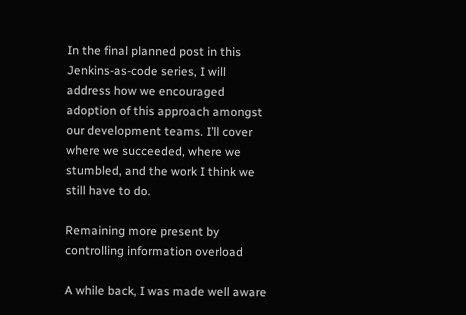In the final planned post in this Jenkins-as-code series, I will address how we encouraged adoption of this approach amongst our development teams. I’ll cover where we succeeded, where we stumbled, and the work I think we still have to do.

Remaining more present by controlling information overload

A while back, I was made well aware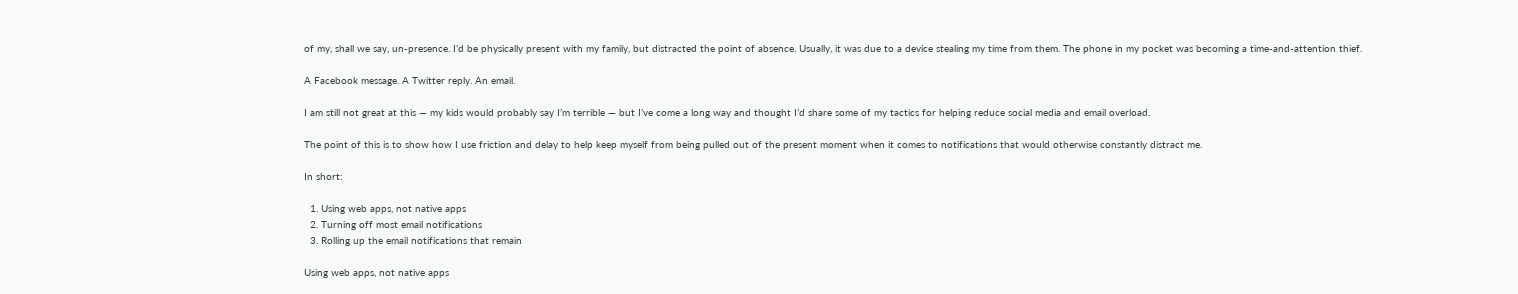of my, shall we say, un-presence. I’d be physically present with my family, but distracted the point of absence. Usually, it was due to a device stealing my time from them. The phone in my pocket was becoming a time-and-attention thief.

A Facebook message. A Twitter reply. An email.

I am still not great at this — my kids would probably say I’m terrible — but I’ve come a long way and thought I’d share some of my tactics for helping reduce social media and email overload.

The point of this is to show how I use friction and delay to help keep myself from being pulled out of the present moment when it comes to notifications that would otherwise constantly distract me.

In short:

  1. Using web apps, not native apps
  2. Turning off most email notifications
  3. Rolling up the email notifications that remain

Using web apps, not native apps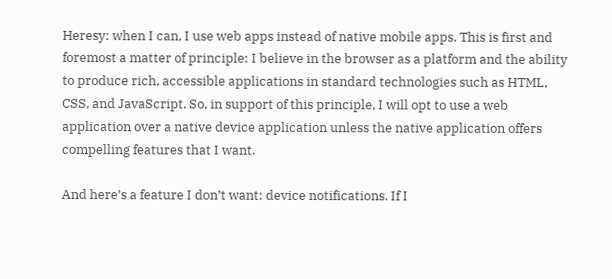Heresy: when I can, I use web apps instead of native mobile apps. This is first and foremost a matter of principle: I believe in the browser as a platform and the ability to produce rich, accessible applications in standard technologies such as HTML, CSS, and JavaScript. So, in support of this principle, I will opt to use a web application over a native device application unless the native application offers compelling features that I want.

And here’s a feature I don’t want: device notifications. If I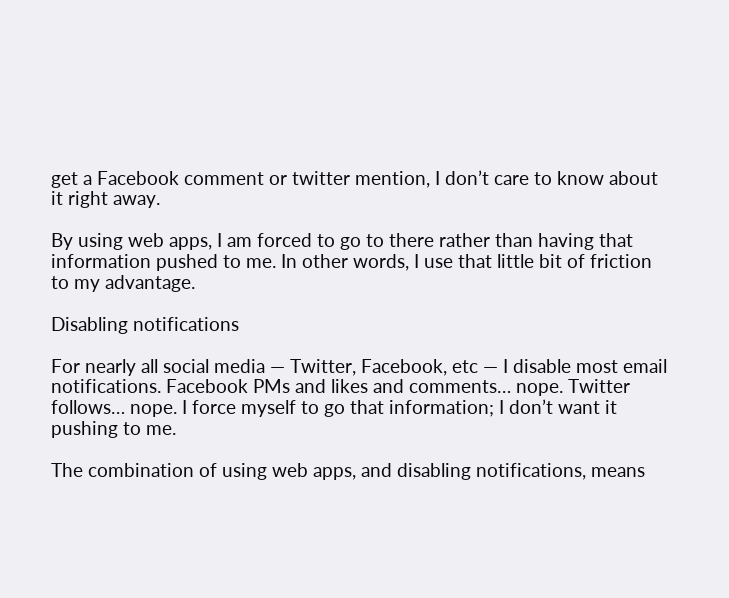get a Facebook comment or twitter mention, I don’t care to know about it right away.

By using web apps, I am forced to go to there rather than having that information pushed to me. In other words, I use that little bit of friction to my advantage.

Disabling notifications

For nearly all social media — Twitter, Facebook, etc — I disable most email notifications. Facebook PMs and likes and comments… nope. Twitter follows… nope. I force myself to go that information; I don’t want it pushing to me.

The combination of using web apps, and disabling notifications, means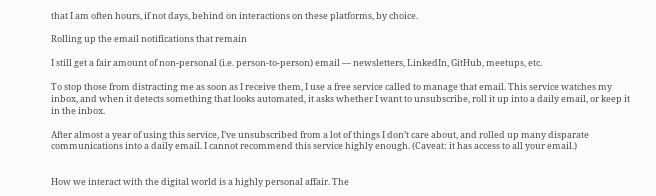that I am often hours, if not days, behind on interactions on these platforms, by choice.

Rolling up the email notifications that remain

I still get a fair amount of non-personal (i.e. person-to-person) email — newsletters, LinkedIn, GitHub, meetups, etc.

To stop those from distracting me as soon as I receive them, I use a free service called to manage that email. This service watches my inbox, and when it detects something that looks automated, it asks whether I want to unsubscribe, roll it up into a daily email, or keep it in the inbox.

After almost a year of using this service, I’ve unsubscribed from a lot of things I don’t care about, and rolled up many disparate communications into a daily email. I cannot recommend this service highly enough. (Caveat: it has access to all your email.)


How we interact with the digital world is a highly personal affair. The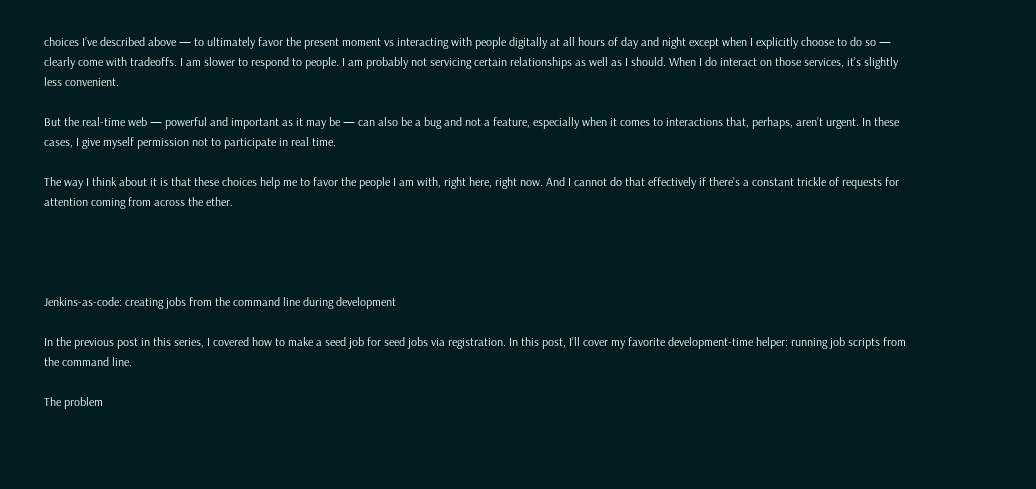choices I’ve described above — to ultimately favor the present moment vs interacting with people digitally at all hours of day and night except when I explicitly choose to do so — clearly come with tradeoffs. I am slower to respond to people. I am probably not servicing certain relationships as well as I should. When I do interact on those services, it’s slightly less convenient.

But the real-time web — powerful and important as it may be — can also be a bug and not a feature, especially when it comes to interactions that, perhaps, aren’t urgent. In these cases, I give myself permission not to participate in real time.

The way I think about it is that these choices help me to favor the people I am with, right here, right now. And I cannot do that effectively if there’s a constant trickle of requests for attention coming from across the ether.




Jenkins-as-code: creating jobs from the command line during development

In the previous post in this series, I covered how to make a seed job for seed jobs via registration. In this post, I’ll cover my favorite development-time helper: running job scripts from the command line.

The problem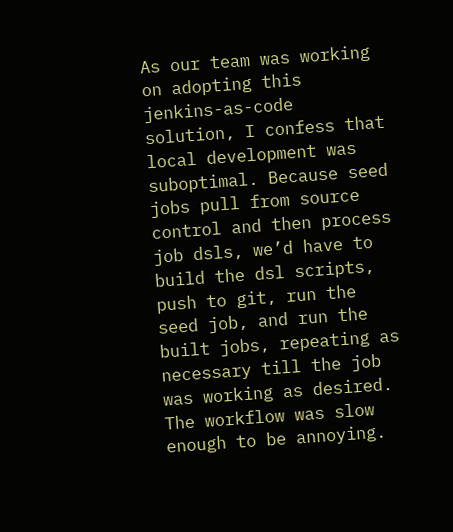As our team was working on adopting this jenkins-as-code solution, I confess that local development was suboptimal. Because seed jobs pull from source control and then process job dsls, we’d have to build the dsl scripts, push to git, run the seed job, and run the built jobs, repeating as necessary till the job was working as desired. The workflow was slow enough to be annoying.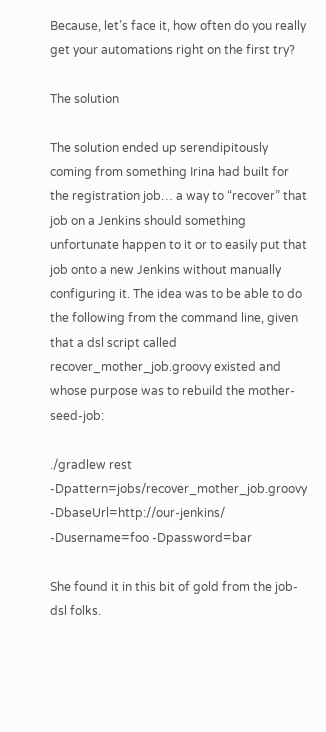Because, let’s face it, how often do you really get your automations right on the first try?

The solution

The solution ended up serendipitously coming from something Irina had built for the registration job… a way to “recover” that job on a Jenkins should something unfortunate happen to it or to easily put that job onto a new Jenkins without manually configuring it. The idea was to be able to do the following from the command line, given that a dsl script called recover_mother_job.groovy existed and whose purpose was to rebuild the mother-seed-job:

./gradlew rest -Dpattern=jobs/recover_mother_job.groovy -DbaseUrl=http://our-jenkins/ -Dusername=foo -Dpassword=bar

She found it in this bit of gold from the job-dsl folks.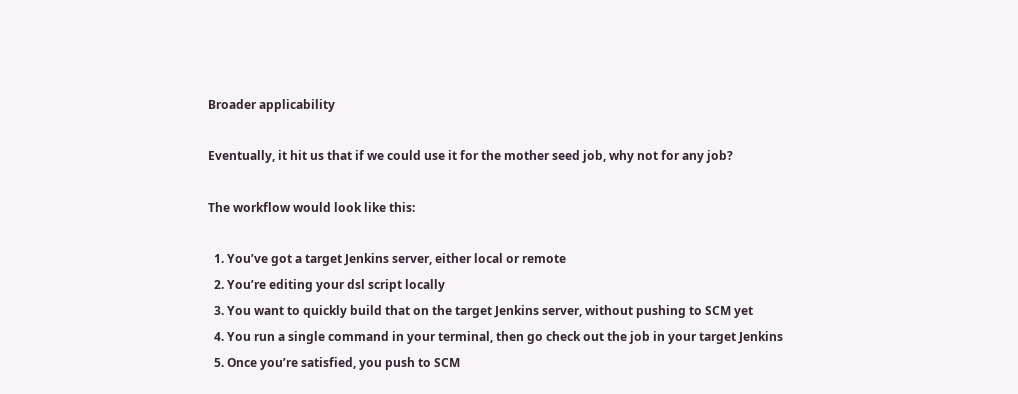Broader applicability

Eventually, it hit us that if we could use it for the mother seed job, why not for any job?

The workflow would look like this:

  1. You’ve got a target Jenkins server, either local or remote
  2. You’re editing your dsl script locally
  3. You want to quickly build that on the target Jenkins server, without pushing to SCM yet
  4. You run a single command in your terminal, then go check out the job in your target Jenkins
  5. Once you’re satisfied, you push to SCM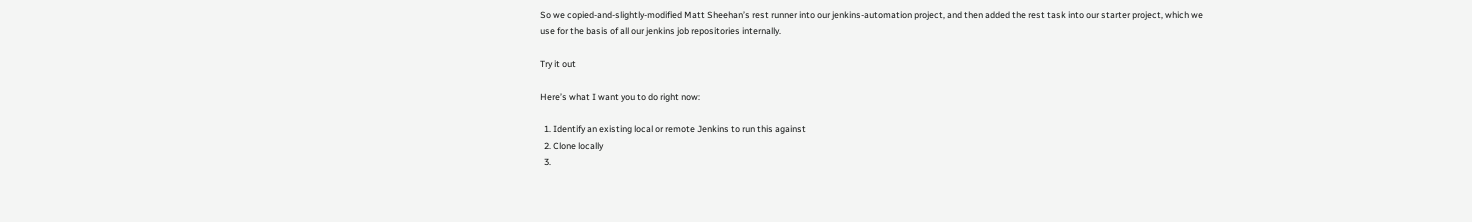So we copied-and-slightly-modified Matt Sheehan’s rest runner into our jenkins-automation project, and then added the rest task into our starter project, which we use for the basis of all our jenkins job repositories internally.

Try it out

Here’s what I want you to do right now:

  1. Identify an existing local or remote Jenkins to run this against
  2. Clone locally
  3.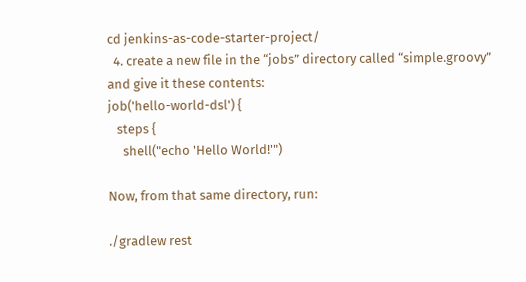cd jenkins-as-code-starter-project/
  4. create a new file in the “jobs” directory called “simple.groovy” and give it these contents:
job('hello-world-dsl') {
   steps {
     shell("echo 'Hello World!'")

Now, from that same directory, run:

./gradlew rest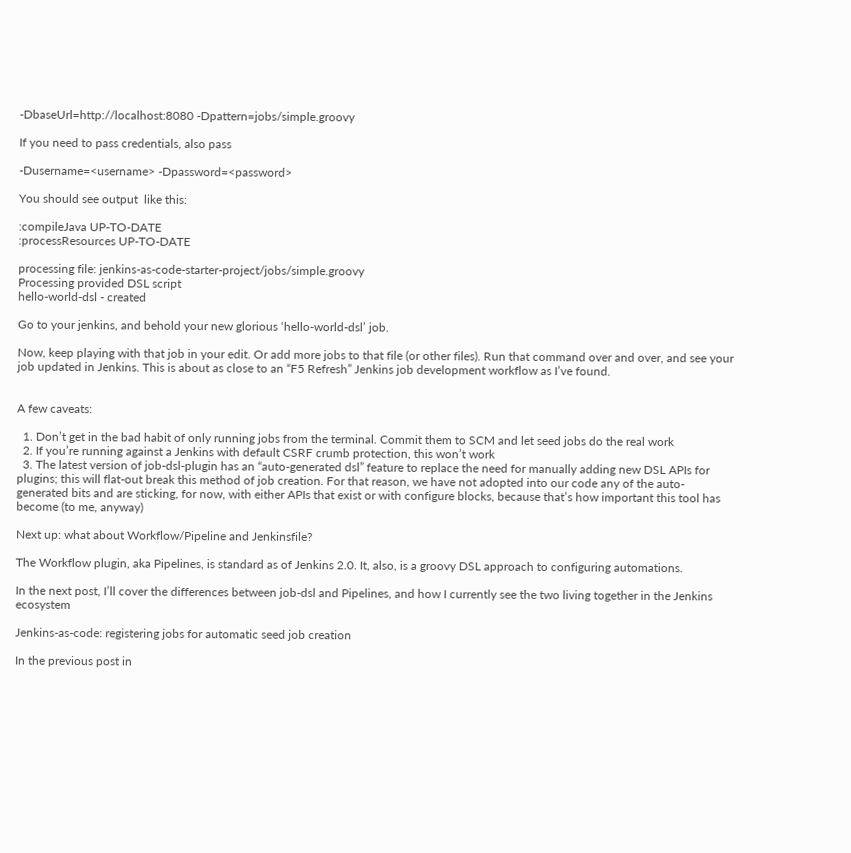-DbaseUrl=http://localhost:8080 -Dpattern=jobs/simple.groovy

If you need to pass credentials, also pass

-Dusername=<username> -Dpassword=<password>

You should see output  like this:

:compileJava UP-TO-DATE
:processResources UP-TO-DATE

processing file: jenkins-as-code-starter-project/jobs/simple.groovy
Processing provided DSL script
hello-world-dsl - created

Go to your jenkins, and behold your new glorious ‘hello-world-dsl’ job.

Now, keep playing with that job in your edit. Or add more jobs to that file (or other files). Run that command over and over, and see your job updated in Jenkins. This is about as close to an “F5 Refresh” Jenkins job development workflow as I’ve found.


A few caveats:

  1. Don’t get in the bad habit of only running jobs from the terminal. Commit them to SCM and let seed jobs do the real work
  2. If you’re running against a Jenkins with default CSRF crumb protection, this won’t work
  3. The latest version of job-dsl-plugin has an “auto-generated dsl” feature to replace the need for manually adding new DSL APIs for plugins; this will flat-out break this method of job creation. For that reason, we have not adopted into our code any of the auto-generated bits and are sticking, for now, with either APIs that exist or with configure blocks, because that’s how important this tool has become (to me, anyway)

Next up: what about Workflow/Pipeline and Jenkinsfile?

The Workflow plugin, aka Pipelines, is standard as of Jenkins 2.0. It, also, is a groovy DSL approach to configuring automations.

In the next post, I’ll cover the differences between job-dsl and Pipelines, and how I currently see the two living together in the Jenkins ecosystem

Jenkins-as-code: registering jobs for automatic seed job creation

In the previous post in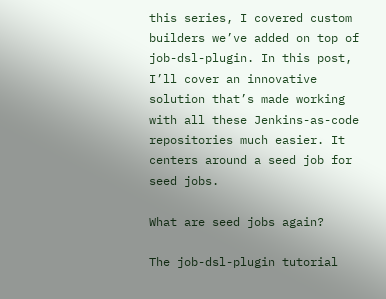this series, I covered custom builders we’ve added on top of job-dsl-plugin. In this post, I’ll cover an innovative solution that’s made working with all these Jenkins-as-code repositories much easier. It centers around a seed job for seed jobs.

What are seed jobs again?

The job-dsl-plugin tutorial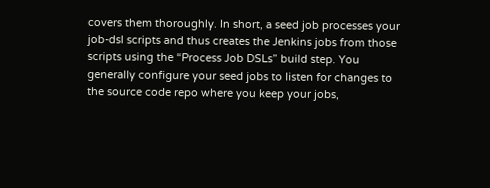covers them thoroughly. In short, a seed job processes your job-dsl scripts and thus creates the Jenkins jobs from those scripts using the “Process Job DSLs” build step. You generally configure your seed jobs to listen for changes to the source code repo where you keep your jobs,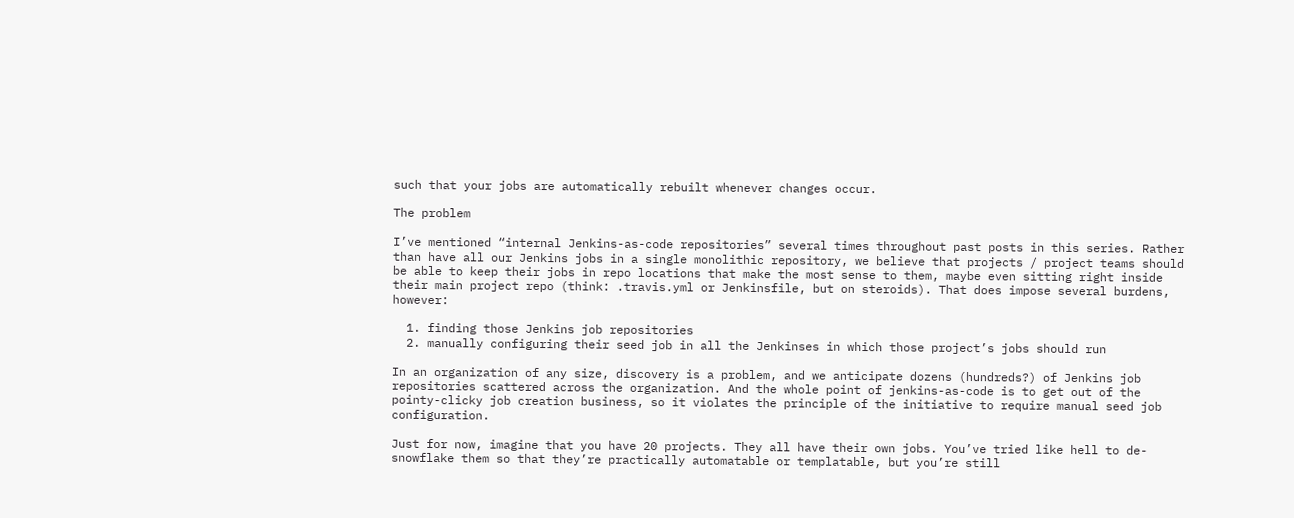such that your jobs are automatically rebuilt whenever changes occur.

The problem

I’ve mentioned “internal Jenkins-as-code repositories” several times throughout past posts in this series. Rather than have all our Jenkins jobs in a single monolithic repository, we believe that projects / project teams should be able to keep their jobs in repo locations that make the most sense to them, maybe even sitting right inside their main project repo (think: .travis.yml or Jenkinsfile, but on steroids). That does impose several burdens, however:

  1. finding those Jenkins job repositories
  2. manually configuring their seed job in all the Jenkinses in which those project’s jobs should run

In an organization of any size, discovery is a problem, and we anticipate dozens (hundreds?) of Jenkins job repositories scattered across the organization. And the whole point of jenkins-as-code is to get out of the pointy-clicky job creation business, so it violates the principle of the initiative to require manual seed job configuration.

Just for now, imagine that you have 20 projects. They all have their own jobs. You’ve tried like hell to de-snowflake them so that they’re practically automatable or templatable, but you’re still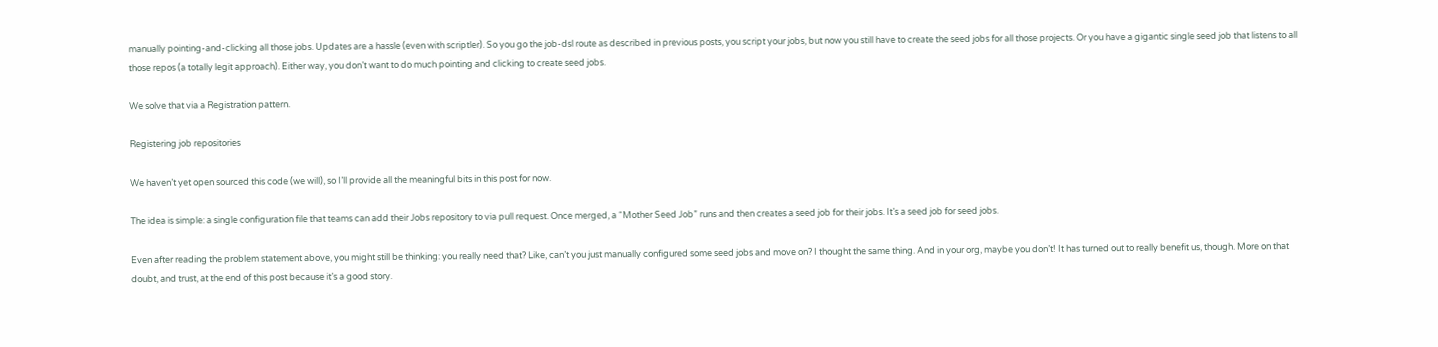manually pointing-and-clicking all those jobs. Updates are a hassle (even with scriptler). So you go the job-dsl route as described in previous posts, you script your jobs, but now you still have to create the seed jobs for all those projects. Or you have a gigantic single seed job that listens to all those repos (a totally legit approach). Either way, you don’t want to do much pointing and clicking to create seed jobs.

We solve that via a Registration pattern.

Registering job repositories

We haven’t yet open sourced this code (we will), so I’ll provide all the meaningful bits in this post for now.

The idea is simple: a single configuration file that teams can add their Jobs repository to via pull request. Once merged, a “Mother Seed Job” runs and then creates a seed job for their jobs. It’s a seed job for seed jobs.

Even after reading the problem statement above, you might still be thinking: you really need that? Like, can’t you just manually configured some seed jobs and move on? I thought the same thing. And in your org, maybe you don’t! It has turned out to really benefit us, though. More on that doubt, and trust, at the end of this post because it’s a good story.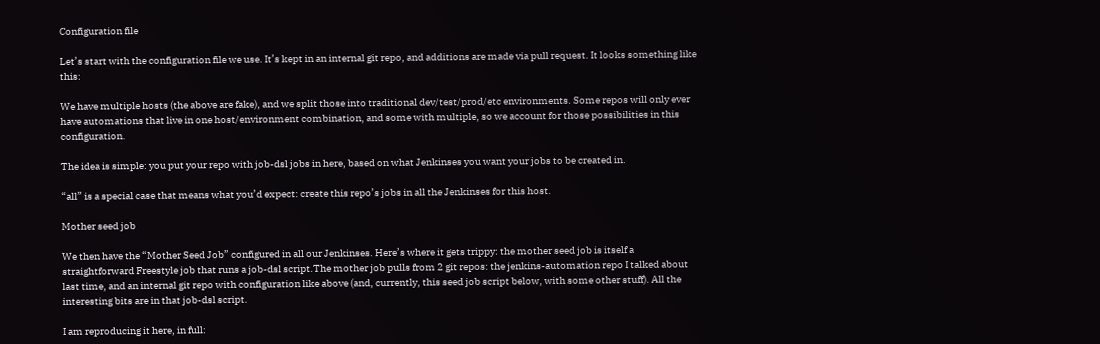Configuration file

Let’s start with the configuration file we use. It’s kept in an internal git repo, and additions are made via pull request. It looks something like this:

We have multiple hosts (the above are fake), and we split those into traditional dev/test/prod/etc environments. Some repos will only ever have automations that live in one host/environment combination, and some with multiple, so we account for those possibilities in this configuration.

The idea is simple: you put your repo with job-dsl jobs in here, based on what Jenkinses you want your jobs to be created in.

“all” is a special case that means what you’d expect: create this repo’s jobs in all the Jenkinses for this host.

Mother seed job

We then have the “Mother Seed Job” configured in all our Jenkinses. Here’s where it gets trippy: the mother seed job is itself a straightforward Freestyle job that runs a job-dsl script.The mother job pulls from 2 git repos: the jenkins-automation repo I talked about last time, and an internal git repo with configuration like above (and, currently, this seed job script below, with some other stuff). All the interesting bits are in that job-dsl script.

I am reproducing it here, in full: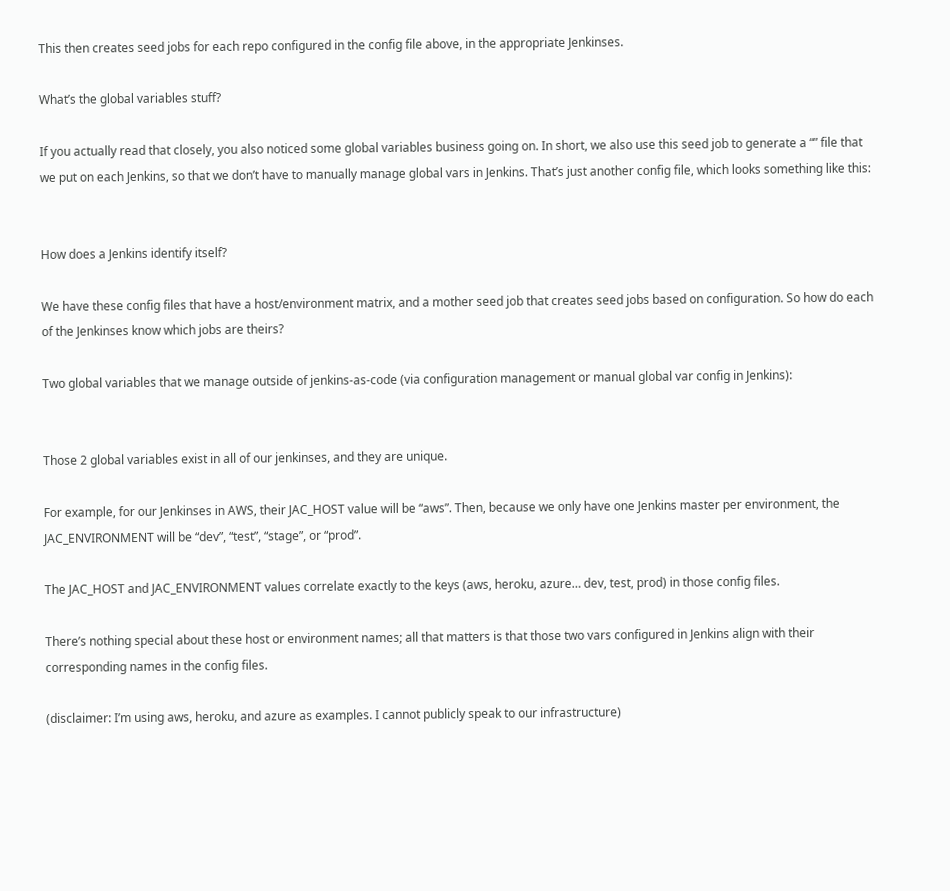This then creates seed jobs for each repo configured in the config file above, in the appropriate Jenkinses.

What’s the global variables stuff?

If you actually read that closely, you also noticed some global variables business going on. In short, we also use this seed job to generate a “” file that we put on each Jenkins, so that we don’t have to manually manage global vars in Jenkins. That’s just another config file, which looks something like this:


How does a Jenkins identify itself?

We have these config files that have a host/environment matrix, and a mother seed job that creates seed jobs based on configuration. So how do each of the Jenkinses know which jobs are theirs?

Two global variables that we manage outside of jenkins-as-code (via configuration management or manual global var config in Jenkins):


Those 2 global variables exist in all of our jenkinses, and they are unique.

For example, for our Jenkinses in AWS, their JAC_HOST value will be “aws”. Then, because we only have one Jenkins master per environment, the JAC_ENVIRONMENT will be “dev”, “test”, “stage”, or “prod”.

The JAC_HOST and JAC_ENVIRONMENT values correlate exactly to the keys (aws, heroku, azure… dev, test, prod) in those config files.

There’s nothing special about these host or environment names; all that matters is that those two vars configured in Jenkins align with their corresponding names in the config files.

(disclaimer: I’m using aws, heroku, and azure as examples. I cannot publicly speak to our infrastructure)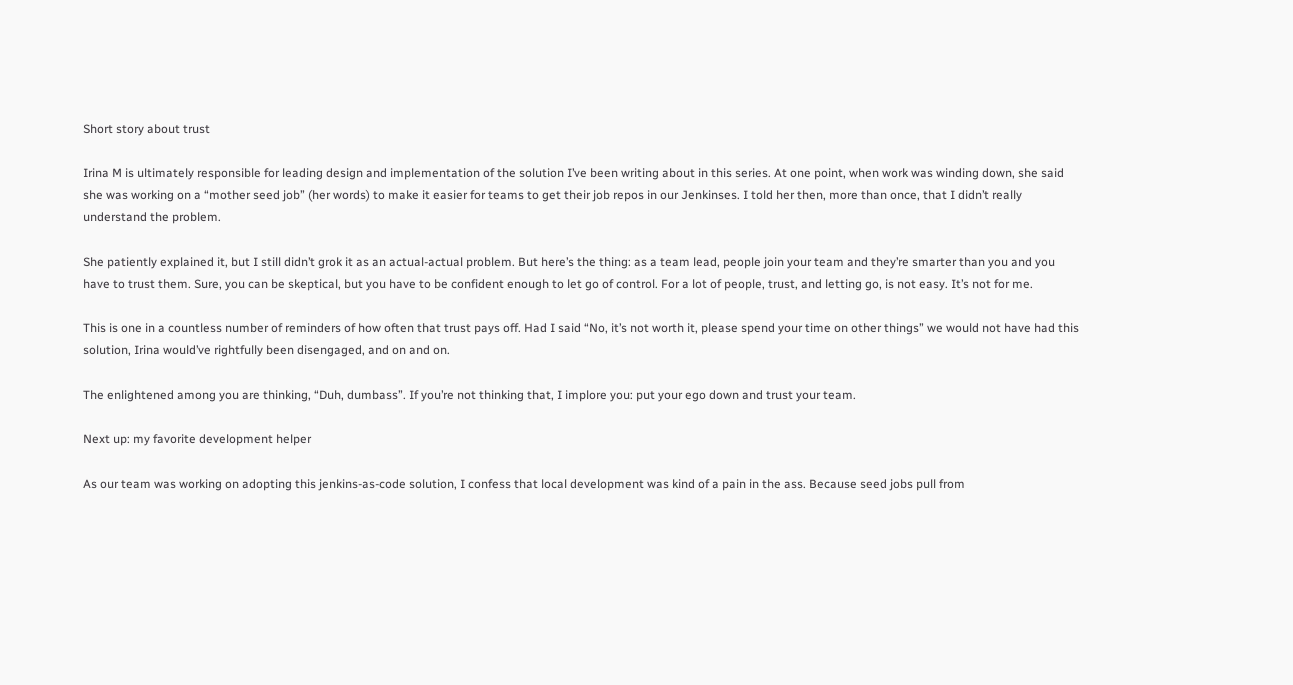Short story about trust

Irina M is ultimately responsible for leading design and implementation of the solution I’ve been writing about in this series. At one point, when work was winding down, she said she was working on a “mother seed job” (her words) to make it easier for teams to get their job repos in our Jenkinses. I told her then, more than once, that I didn’t really understand the problem.

She patiently explained it, but I still didn’t grok it as an actual-actual problem. But here’s the thing: as a team lead, people join your team and they’re smarter than you and you have to trust them. Sure, you can be skeptical, but you have to be confident enough to let go of control. For a lot of people, trust, and letting go, is not easy. It’s not for me.

This is one in a countless number of reminders of how often that trust pays off. Had I said “No, it’s not worth it, please spend your time on other things” we would not have had this solution, Irina would’ve rightfully been disengaged, and on and on.

The enlightened among you are thinking, “Duh, dumbass”. If you’re not thinking that, I implore you: put your ego down and trust your team.

Next up: my favorite development helper

As our team was working on adopting this jenkins-as-code solution, I confess that local development was kind of a pain in the ass. Because seed jobs pull from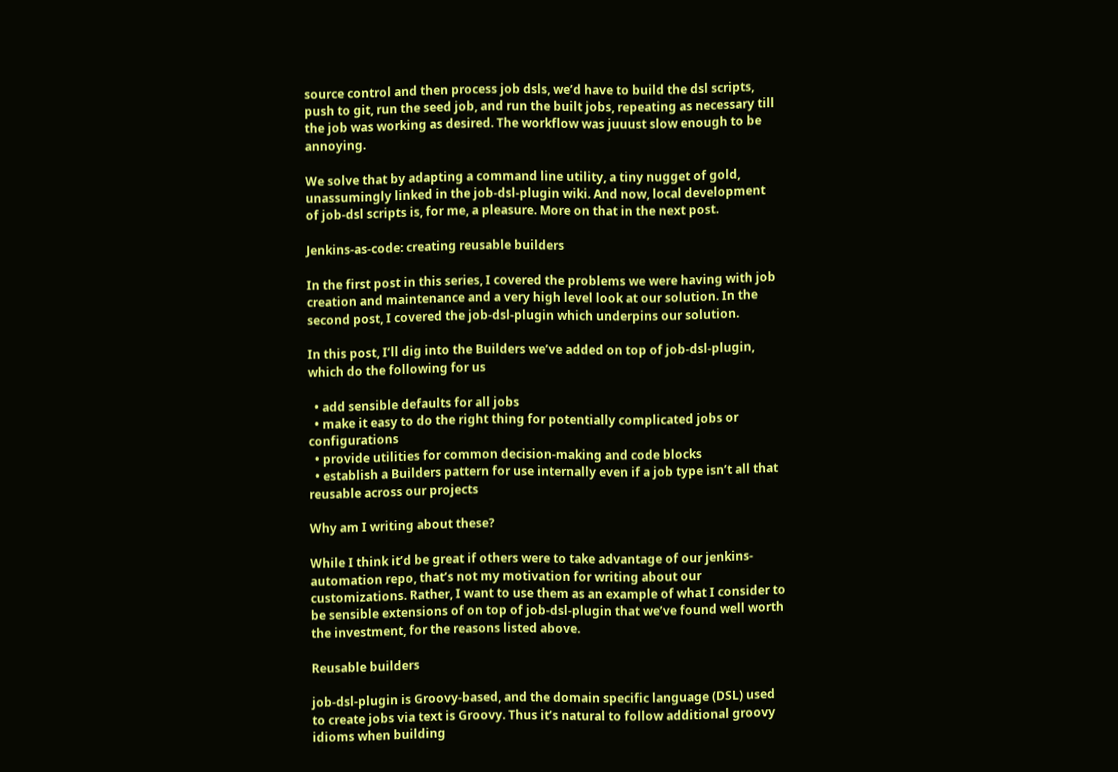source control and then process job dsls, we’d have to build the dsl scripts, push to git, run the seed job, and run the built jobs, repeating as necessary till the job was working as desired. The workflow was juuust slow enough to be annoying.

We solve that by adapting a command line utility, a tiny nugget of gold, unassumingly linked in the job-dsl-plugin wiki. And now, local development of job-dsl scripts is, for me, a pleasure. More on that in the next post.

Jenkins-as-code: creating reusable builders

In the first post in this series, I covered the problems we were having with job creation and maintenance and a very high level look at our solution. In the second post, I covered the job-dsl-plugin which underpins our solution.

In this post, I’ll dig into the Builders we’ve added on top of job-dsl-plugin, which do the following for us

  • add sensible defaults for all jobs
  • make it easy to do the right thing for potentially complicated jobs or configurations
  • provide utilities for common decision-making and code blocks
  • establish a Builders pattern for use internally even if a job type isn’t all that reusable across our projects

Why am I writing about these?

While I think it’d be great if others were to take advantage of our jenkins-automation repo, that’s not my motivation for writing about our customizations. Rather, I want to use them as an example of what I consider to be sensible extensions of on top of job-dsl-plugin that we’ve found well worth the investment, for the reasons listed above.

Reusable builders

job-dsl-plugin is Groovy-based, and the domain specific language (DSL) used to create jobs via text is Groovy. Thus it’s natural to follow additional groovy idioms when building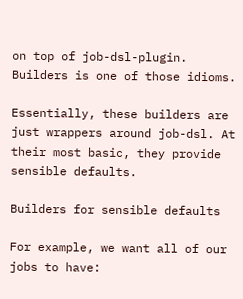on top of job-dsl-plugin. Builders is one of those idioms.

Essentially, these builders are just wrappers around job-dsl. At their most basic, they provide sensible defaults.

Builders for sensible defaults

For example, we want all of our jobs to have: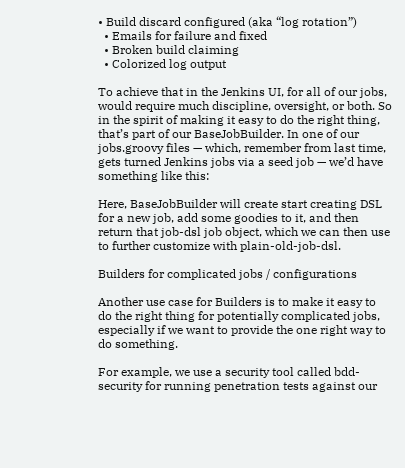• Build discard configured (aka “log rotation”)
  • Emails for failure and fixed
  • Broken build claiming
  • Colorized log output

To achieve that in the Jenkins UI, for all of our jobs, would require much discipline, oversight, or both. So in the spirit of making it easy to do the right thing, that’s part of our BaseJobBuilder. In one of our jobs.groovy files — which, remember from last time, gets turned Jenkins jobs via a seed job — we’d have something like this:

Here, BaseJobBuilder will create start creating DSL for a new job, add some goodies to it, and then return that job-dsl job object, which we can then use to further customize with plain-old-job-dsl.

Builders for complicated jobs / configurations

Another use case for Builders is to make it easy to do the right thing for potentially complicated jobs, especially if we want to provide the one right way to do something.

For example, we use a security tool called bdd-security for running penetration tests against our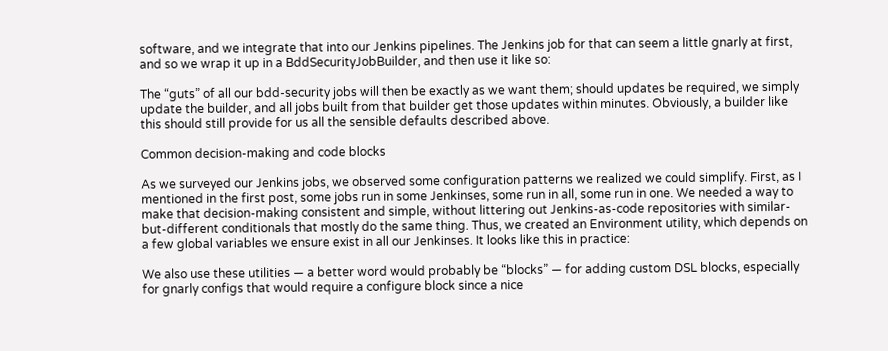software, and we integrate that into our Jenkins pipelines. The Jenkins job for that can seem a little gnarly at first, and so we wrap it up in a BddSecurityJobBuilder, and then use it like so:

The “guts” of all our bdd-security jobs will then be exactly as we want them; should updates be required, we simply update the builder, and all jobs built from that builder get those updates within minutes. Obviously, a builder like this should still provide for us all the sensible defaults described above.

Common decision-making and code blocks

As we surveyed our Jenkins jobs, we observed some configuration patterns we realized we could simplify. First, as I mentioned in the first post, some jobs run in some Jenkinses, some run in all, some run in one. We needed a way to make that decision-making consistent and simple, without littering out Jenkins-as-code repositories with similar-but-different conditionals that mostly do the same thing. Thus, we created an Environment utility, which depends on a few global variables we ensure exist in all our Jenkinses. It looks like this in practice:

We also use these utilities — a better word would probably be “blocks” — for adding custom DSL blocks, especially for gnarly configs that would require a configure block since a nice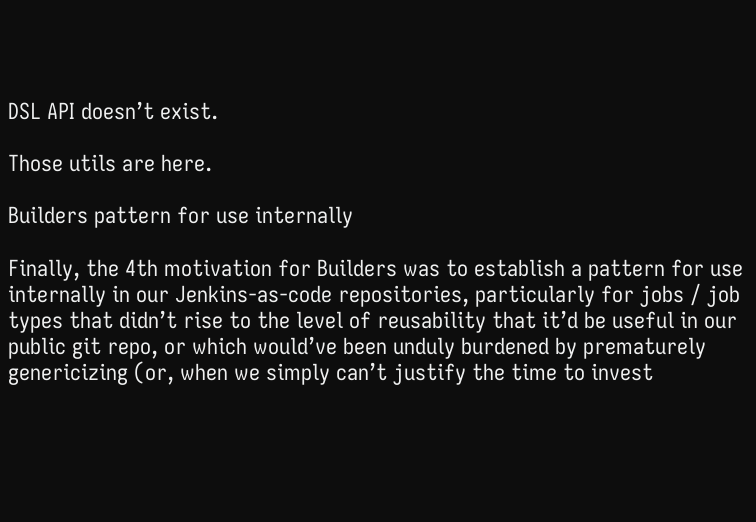DSL API doesn’t exist.

Those utils are here.

Builders pattern for use internally

Finally, the 4th motivation for Builders was to establish a pattern for use internally in our Jenkins-as-code repositories, particularly for jobs / job types that didn’t rise to the level of reusability that it’d be useful in our public git repo, or which would’ve been unduly burdened by prematurely genericizing (or, when we simply can’t justify the time to invest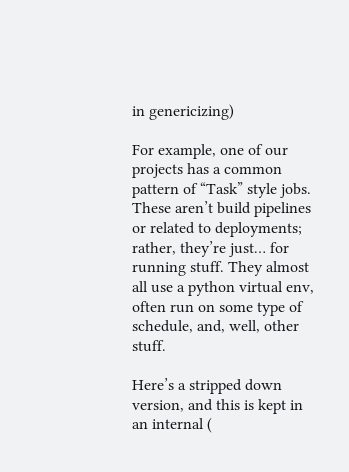in genericizing)

For example, one of our projects has a common pattern of “Task” style jobs. These aren’t build pipelines or related to deployments; rather, they’re just… for running stuff. They almost all use a python virtual env, often run on some type of schedule, and, well, other stuff.

Here’s a stripped down version, and this is kept in an internal (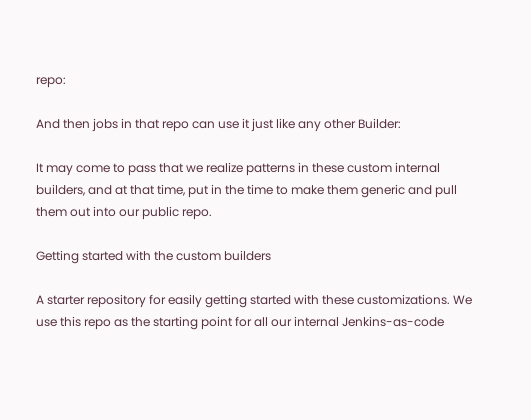repo:

And then jobs in that repo can use it just like any other Builder:

It may come to pass that we realize patterns in these custom internal builders, and at that time, put in the time to make them generic and pull them out into our public repo.

Getting started with the custom builders

A starter repository for easily getting started with these customizations. We use this repo as the starting point for all our internal Jenkins-as-code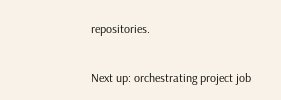repositories.

Next up: orchestrating project job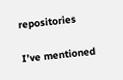repositories

I’ve mentioned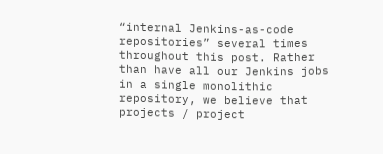“internal Jenkins-as-code repositories” several times throughout this post. Rather than have all our Jenkins jobs in a single monolithic repository, we believe that projects / project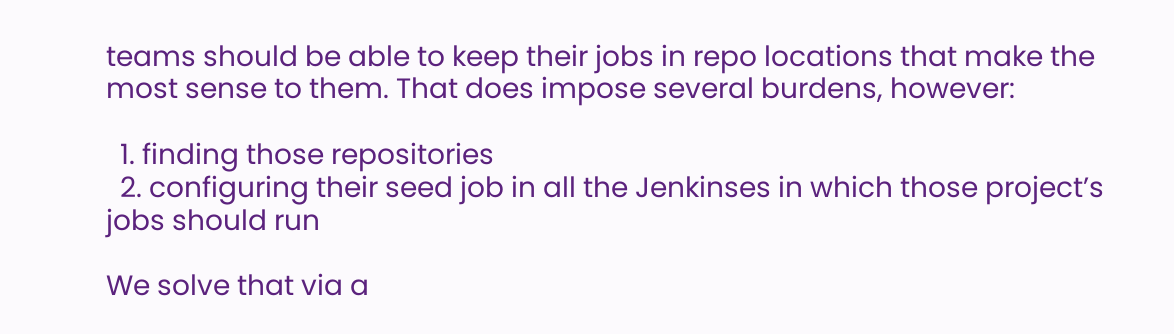teams should be able to keep their jobs in repo locations that make the most sense to them. That does impose several burdens, however:

  1. finding those repositories
  2. configuring their seed job in all the Jenkinses in which those project’s jobs should run

We solve that via a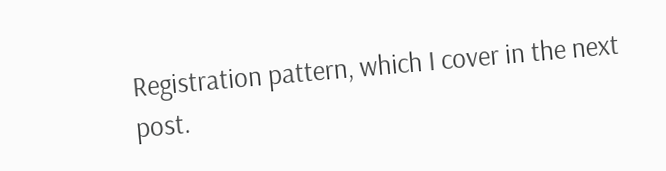Registration pattern, which I cover in the next post.